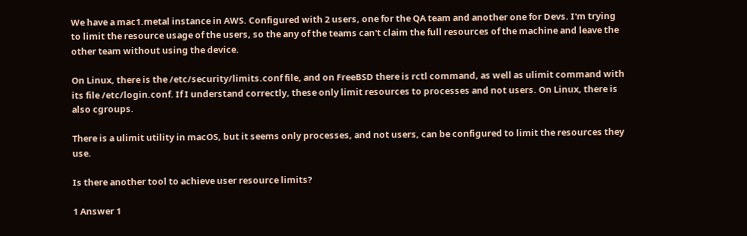We have a mac1.metal instance in AWS. Configured with 2 users, one for the QA team and another one for Devs. I'm trying to limit the resource usage of the users, so the any of the teams can't claim the full resources of the machine and leave the other team without using the device.

On Linux, there is the /etc/security/limits.conf file, and on FreeBSD there is rctl command, as well as ulimit command with its file /etc/login.conf. If I understand correctly, these only limit resources to processes and not users. On Linux, there is also cgroups.

There is a ulimit utility in macOS, but it seems only processes, and not users, can be configured to limit the resources they use.

Is there another tool to achieve user resource limits?

1 Answer 1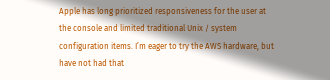Apple has long prioritized responsiveness for the user at the console and limited traditional Unix / system configuration items. I’m eager to try the AWS hardware, but have not had that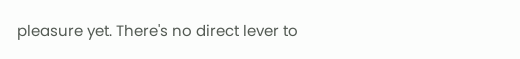pleasure yet. There's no direct lever to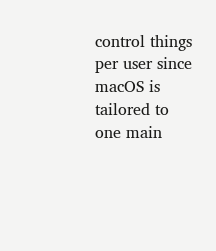control things per user since macOS is tailored to one main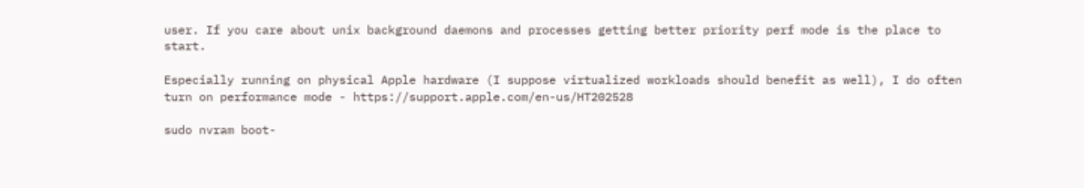user. If you care about unix background daemons and processes getting better priority perf mode is the place to start.

Especially running on physical Apple hardware (I suppose virtualized workloads should benefit as well), I do often turn on performance mode - https://support.apple.com/en-us/HT202528

sudo nvram boot-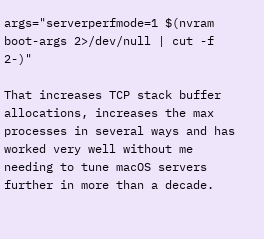args="serverperfmode=1 $(nvram boot-args 2>/dev/null | cut -f 2-)"

That increases TCP stack buffer allocations, increases the max processes in several ways and has worked very well without me needing to tune macOS servers further in more than a decade.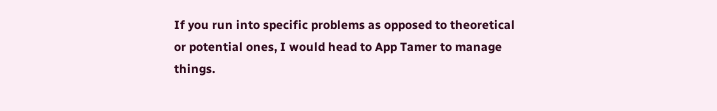If you run into specific problems as opposed to theoretical or potential ones, I would head to App Tamer to manage things.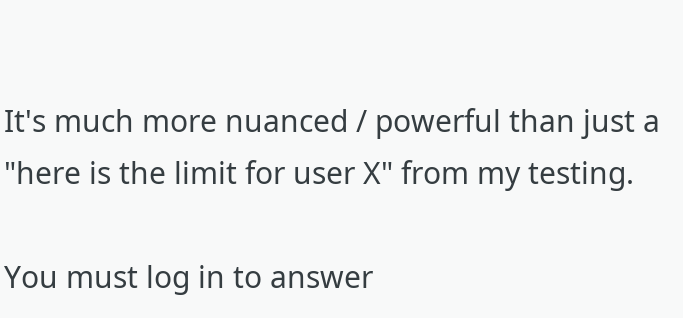It's much more nuanced / powerful than just a "here is the limit for user X" from my testing.

You must log in to answer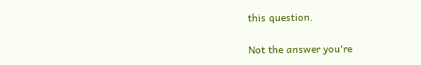this question.

Not the answer you're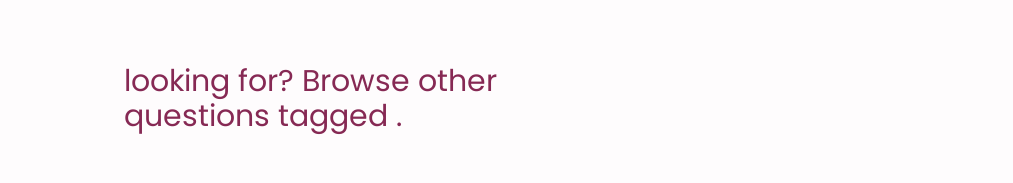looking for? Browse other questions tagged .